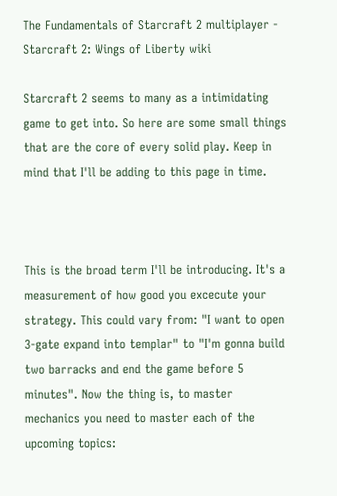The Fundamentals of Starcraft 2 multiplayer - Starcraft 2: Wings of Liberty wiki

Starcraft 2 seems to many as a intimidating game to get into. So here are some small things that are the core of every solid play. Keep in mind that I'll be adding to this page in time.



This is the broad term I'll be introducing. It's a measurement of how good you excecute your strategy. This could vary from: "I want to open 3-gate expand into templar" to "I'm gonna build two barracks and end the game before 5 minutes". Now the thing is, to master mechanics you need to master each of the upcoming topics: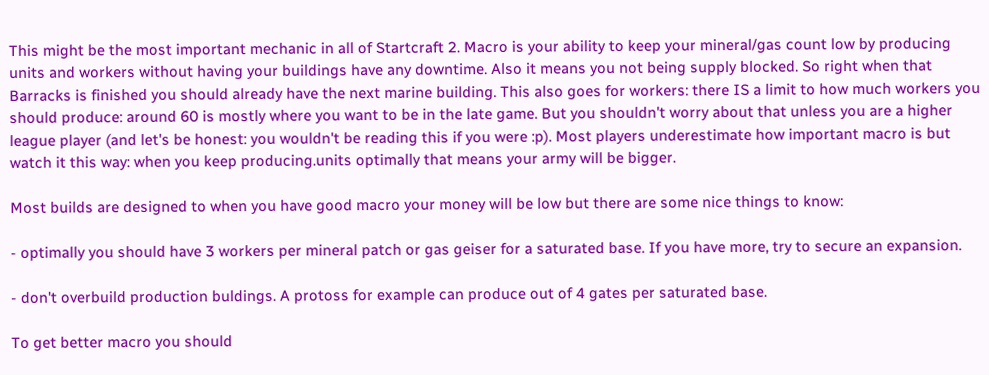This might be the most important mechanic in all of Startcraft 2. Macro is your ability to keep your mineral/gas count low by producing units and workers without having your buildings have any downtime. Also it means you not being supply blocked. So right when that Barracks is finished you should already have the next marine building. This also goes for workers: there IS a limit to how much workers you should produce: around 60 is mostly where you want to be in the late game. But you shouldn't worry about that unless you are a higher league player (and let's be honest: you wouldn't be reading this if you were :p). Most players underestimate how important macro is but watch it this way: when you keep producing.units optimally that means your army will be bigger.

Most builds are designed to when you have good macro your money will be low but there are some nice things to know:

- optimally you should have 3 workers per mineral patch or gas geiser for a saturated base. If you have more, try to secure an expansion.

- don't overbuild production buldings. A protoss for example can produce out of 4 gates per saturated base.

To get better macro you should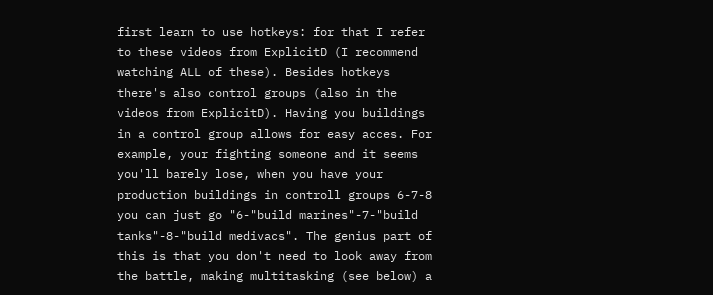first learn to use hotkeys: for that I refer to these videos from ExplicitD (I recommend watching ALL of these). Besides hotkeys there's also control groups (also in the videos from ExplicitD). Having you buildings in a control group allows for easy acces. For example, your fighting someone and it seems you'll barely lose, when you have your production buildings in controll groups 6-7-8 you can just go "6-"build marines"-7-"build tanks"-8-"build medivacs". The genius part of this is that you don't need to look away from the battle, making multitasking (see below) a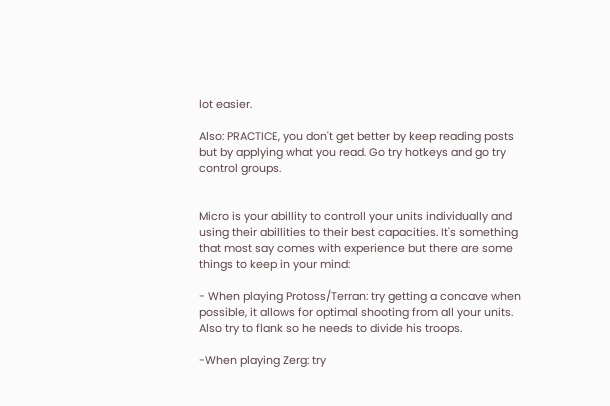lot easier.

Also: PRACTICE, you don't get better by keep reading posts but by applying what you read. Go try hotkeys and go try control groups.


Micro is your abillity to controll your units individually and using their abillities to their best capacities. It's something that most say comes with experience but there are some things to keep in your mind:

- When playing Protoss/Terran: try getting a concave when possible, it allows for optimal shooting from all your units. Also try to flank so he needs to divide his troops.

-When playing Zerg: try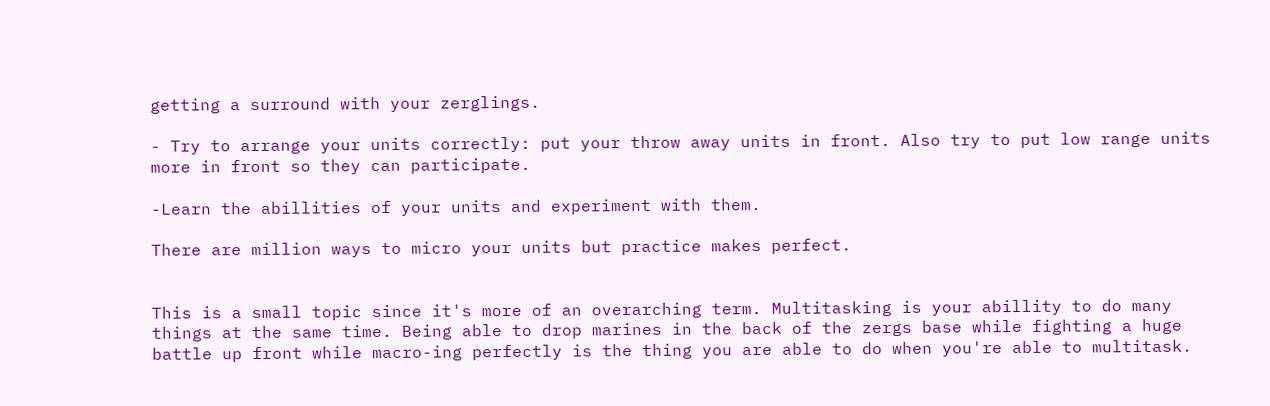getting a surround with your zerglings.

- Try to arrange your units correctly: put your throw away units in front. Also try to put low range units more in front so they can participate.

-Learn the abillities of your units and experiment with them.

There are million ways to micro your units but practice makes perfect.


This is a small topic since it's more of an overarching term. Multitasking is your abillity to do many things at the same time. Being able to drop marines in the back of the zergs base while fighting a huge battle up front while macro-ing perfectly is the thing you are able to do when you're able to multitask.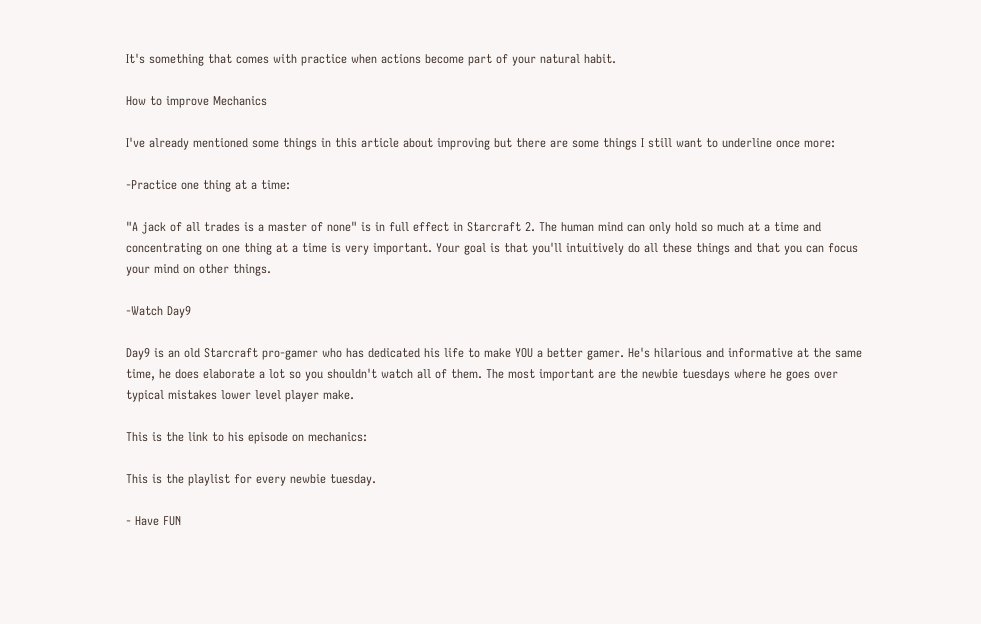It's something that comes with practice when actions become part of your natural habit.

How to improve Mechanics

I've already mentioned some things in this article about improving but there are some things I still want to underline once more:

-Practice one thing at a time:

"A jack of all trades is a master of none" is in full effect in Starcraft 2. The human mind can only hold so much at a time and concentrating on one thing at a time is very important. Your goal is that you'll intuitively do all these things and that you can focus your mind on other things.

-Watch Day9

Day9 is an old Starcraft pro-gamer who has dedicated his life to make YOU a better gamer. He's hilarious and informative at the same time, he does elaborate a lot so you shouldn't watch all of them. The most important are the newbie tuesdays where he goes over typical mistakes lower level player make.

This is the link to his episode on mechanics:

This is the playlist for every newbie tuesday.

- Have FUN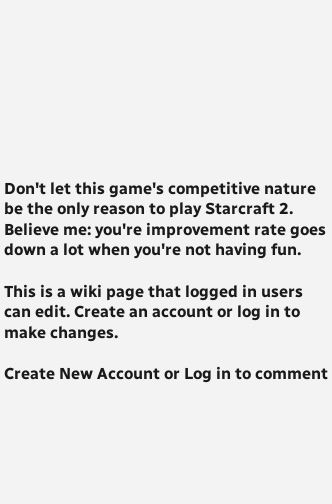Don't let this game's competitive nature be the only reason to play Starcraft 2. Believe me: you're improvement rate goes down a lot when you're not having fun.

This is a wiki page that logged in users can edit. Create an account or log in to make changes.

Create New Account or Log in to comment